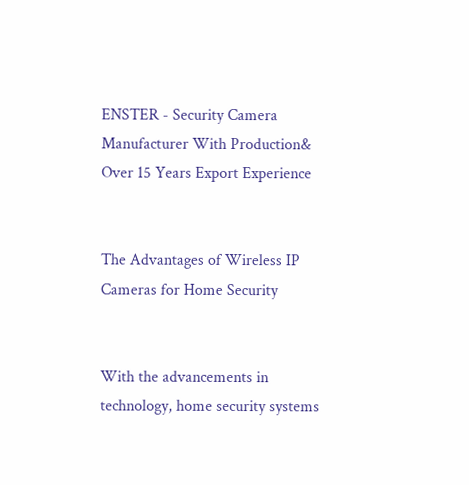ENSTER - Security Camera Manufacturer With Production& Over 15 Years Export Experience


The Advantages of Wireless IP Cameras for Home Security


With the advancements in technology, home security systems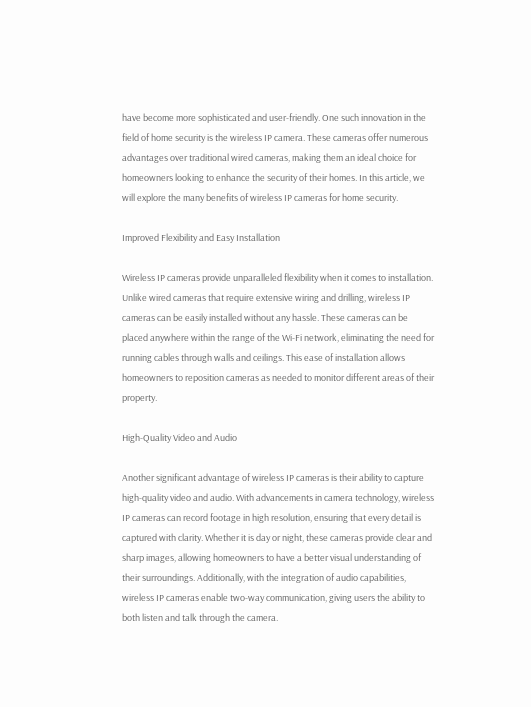have become more sophisticated and user-friendly. One such innovation in the field of home security is the wireless IP camera. These cameras offer numerous advantages over traditional wired cameras, making them an ideal choice for homeowners looking to enhance the security of their homes. In this article, we will explore the many benefits of wireless IP cameras for home security.

Improved Flexibility and Easy Installation

Wireless IP cameras provide unparalleled flexibility when it comes to installation. Unlike wired cameras that require extensive wiring and drilling, wireless IP cameras can be easily installed without any hassle. These cameras can be placed anywhere within the range of the Wi-Fi network, eliminating the need for running cables through walls and ceilings. This ease of installation allows homeowners to reposition cameras as needed to monitor different areas of their property.

High-Quality Video and Audio

Another significant advantage of wireless IP cameras is their ability to capture high-quality video and audio. With advancements in camera technology, wireless IP cameras can record footage in high resolution, ensuring that every detail is captured with clarity. Whether it is day or night, these cameras provide clear and sharp images, allowing homeowners to have a better visual understanding of their surroundings. Additionally, with the integration of audio capabilities, wireless IP cameras enable two-way communication, giving users the ability to both listen and talk through the camera.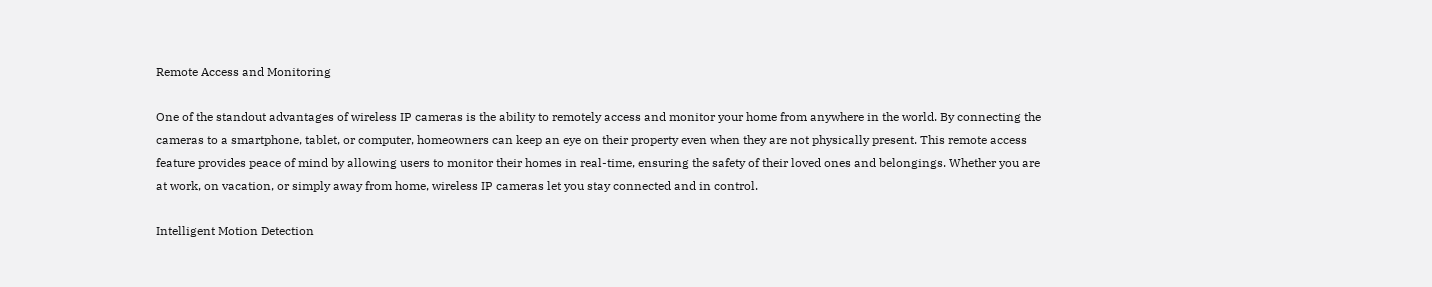Remote Access and Monitoring

One of the standout advantages of wireless IP cameras is the ability to remotely access and monitor your home from anywhere in the world. By connecting the cameras to a smartphone, tablet, or computer, homeowners can keep an eye on their property even when they are not physically present. This remote access feature provides peace of mind by allowing users to monitor their homes in real-time, ensuring the safety of their loved ones and belongings. Whether you are at work, on vacation, or simply away from home, wireless IP cameras let you stay connected and in control.

Intelligent Motion Detection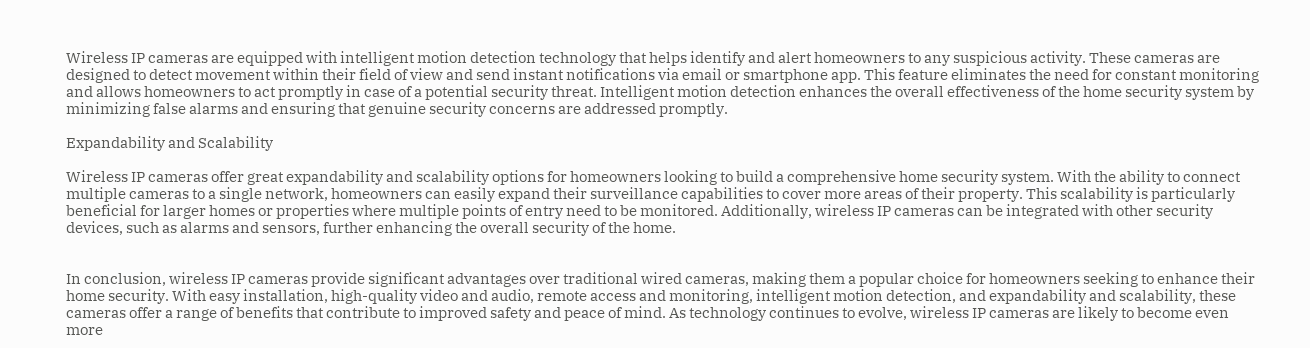Wireless IP cameras are equipped with intelligent motion detection technology that helps identify and alert homeowners to any suspicious activity. These cameras are designed to detect movement within their field of view and send instant notifications via email or smartphone app. This feature eliminates the need for constant monitoring and allows homeowners to act promptly in case of a potential security threat. Intelligent motion detection enhances the overall effectiveness of the home security system by minimizing false alarms and ensuring that genuine security concerns are addressed promptly.

Expandability and Scalability

Wireless IP cameras offer great expandability and scalability options for homeowners looking to build a comprehensive home security system. With the ability to connect multiple cameras to a single network, homeowners can easily expand their surveillance capabilities to cover more areas of their property. This scalability is particularly beneficial for larger homes or properties where multiple points of entry need to be monitored. Additionally, wireless IP cameras can be integrated with other security devices, such as alarms and sensors, further enhancing the overall security of the home.


In conclusion, wireless IP cameras provide significant advantages over traditional wired cameras, making them a popular choice for homeowners seeking to enhance their home security. With easy installation, high-quality video and audio, remote access and monitoring, intelligent motion detection, and expandability and scalability, these cameras offer a range of benefits that contribute to improved safety and peace of mind. As technology continues to evolve, wireless IP cameras are likely to become even more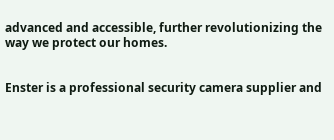advanced and accessible, further revolutionizing the way we protect our homes.


Enster is a professional security camera supplier and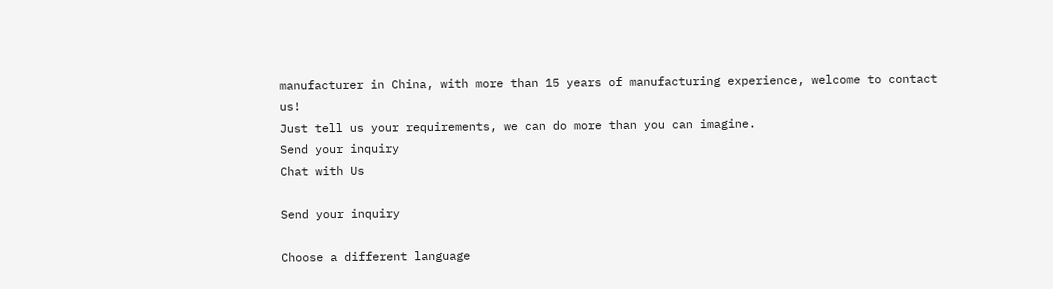manufacturer in China, with more than 15 years of manufacturing experience, welcome to contact us!
Just tell us your requirements, we can do more than you can imagine.
Send your inquiry
Chat with Us

Send your inquiry

Choose a different language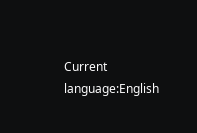Current language:English